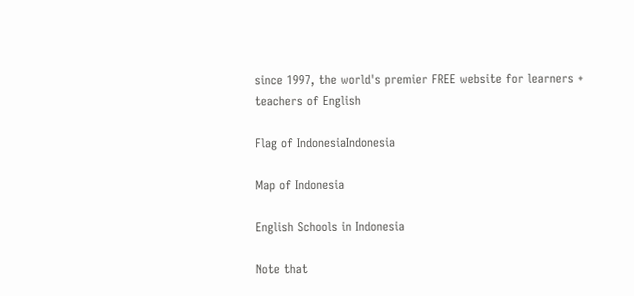since 1997, the world's premier FREE website for learners + teachers of English

Flag of IndonesiaIndonesia

Map of Indonesia

English Schools in Indonesia

Note that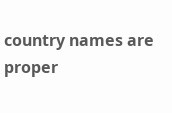country names are proper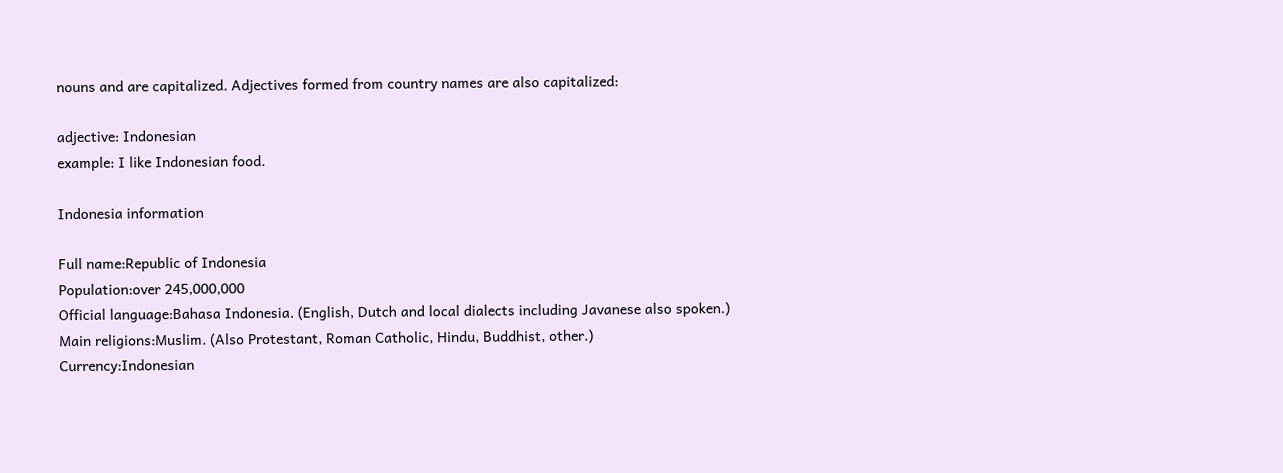nouns and are capitalized. Adjectives formed from country names are also capitalized:

adjective: Indonesian
example: I like Indonesian food.

Indonesia information

Full name:Republic of Indonesia
Population:over 245,000,000
Official language:Bahasa Indonesia. (English, Dutch and local dialects including Javanese also spoken.)
Main religions:Muslim. (Also Protestant, Roman Catholic, Hindu, Buddhist, other.)
Currency:Indonesian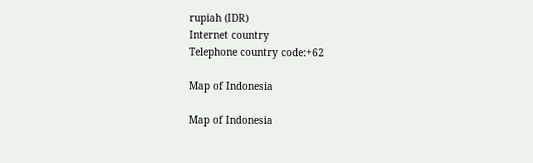rupiah (IDR)
Internet country
Telephone country code:+62

Map of Indonesia

Map of Indonesia